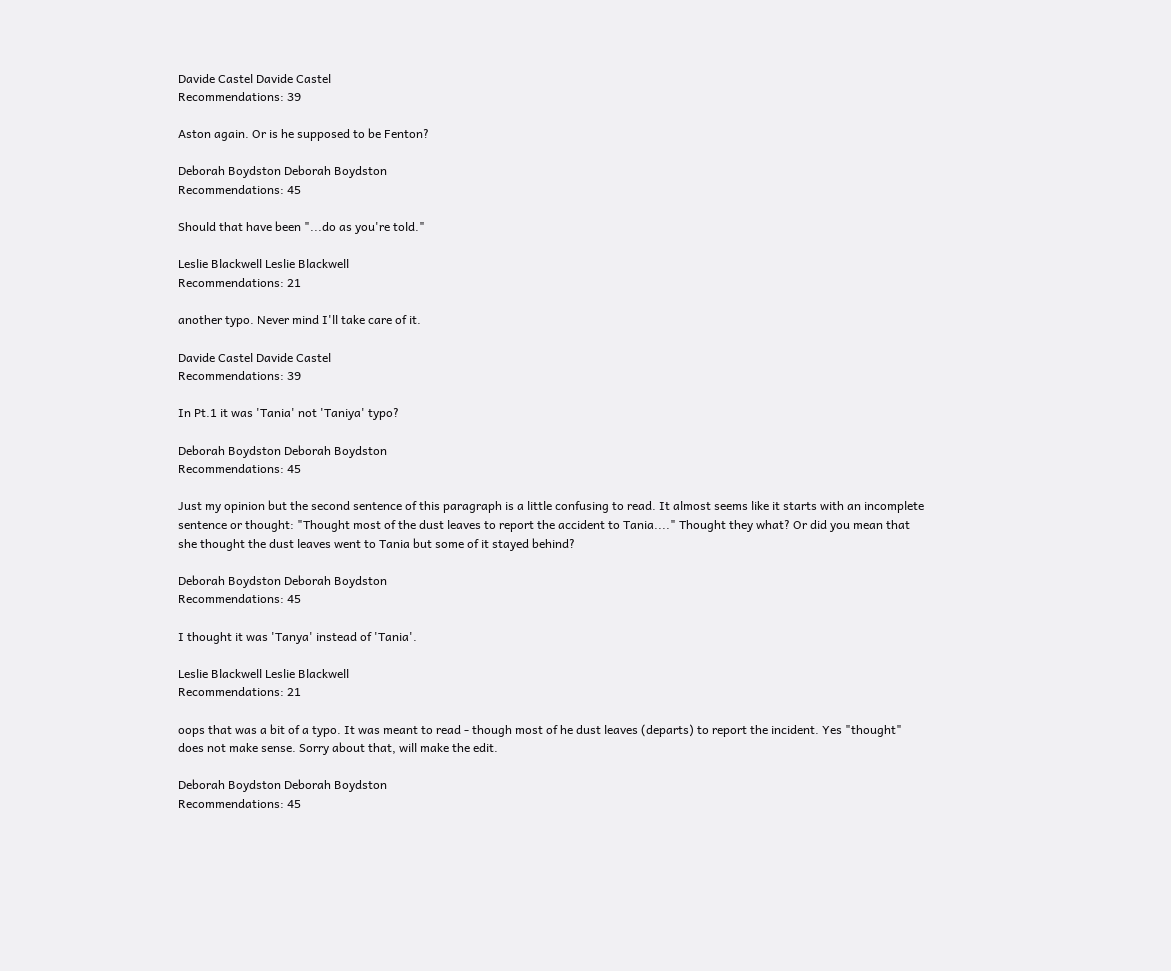Davide Castel Davide Castel
Recommendations: 39

Aston again. Or is he supposed to be Fenton?

Deborah Boydston Deborah Boydston
Recommendations: 45

Should that have been "...do as you're told."

Leslie Blackwell Leslie Blackwell
Recommendations: 21

another typo. Never mind I'll take care of it.

Davide Castel Davide Castel
Recommendations: 39

In Pt.1 it was 'Tania' not 'Taniya' typo?

Deborah Boydston Deborah Boydston
Recommendations: 45

Just my opinion but the second sentence of this paragraph is a little confusing to read. It almost seems like it starts with an incomplete sentence or thought: "Thought most of the dust leaves to report the accident to Tania...." Thought they what? Or did you mean that she thought the dust leaves went to Tania but some of it stayed behind?

Deborah Boydston Deborah Boydston
Recommendations: 45

I thought it was 'Tanya' instead of 'Tania'.

Leslie Blackwell Leslie Blackwell
Recommendations: 21

oops that was a bit of a typo. It was meant to read - though most of he dust leaves (departs) to report the incident. Yes "thought" does not make sense. Sorry about that, will make the edit.

Deborah Boydston Deborah Boydston
Recommendations: 45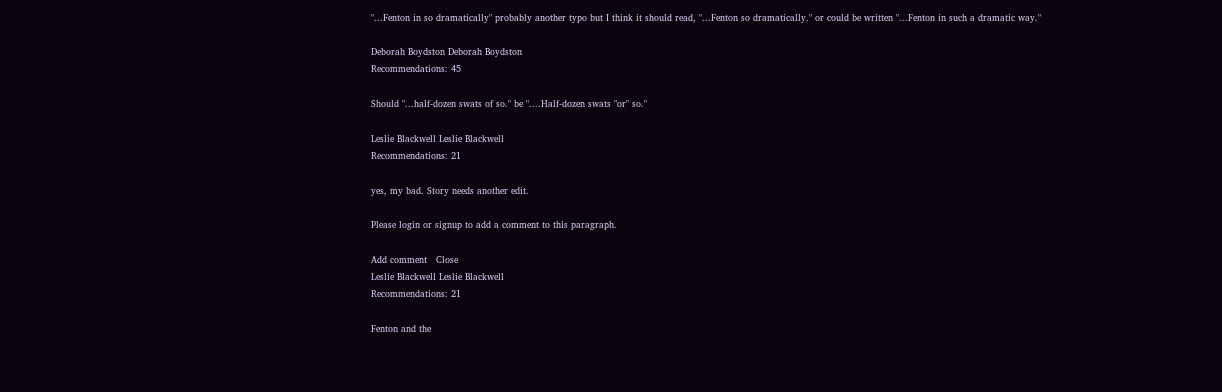"...Fenton in so dramatically" probably another typo but I think it should read, "...Fenton so dramatically." or could be written "...Fenton in such a dramatic way."

Deborah Boydston Deborah Boydston
Recommendations: 45

Should "...half-dozen swats of so." be "....Half-dozen swats "or" so."

Leslie Blackwell Leslie Blackwell
Recommendations: 21

yes, my bad. Story needs another edit.

Please login or signup to add a comment to this paragraph.

Add comment   Close
Leslie Blackwell Leslie Blackwell
Recommendations: 21

Fenton and the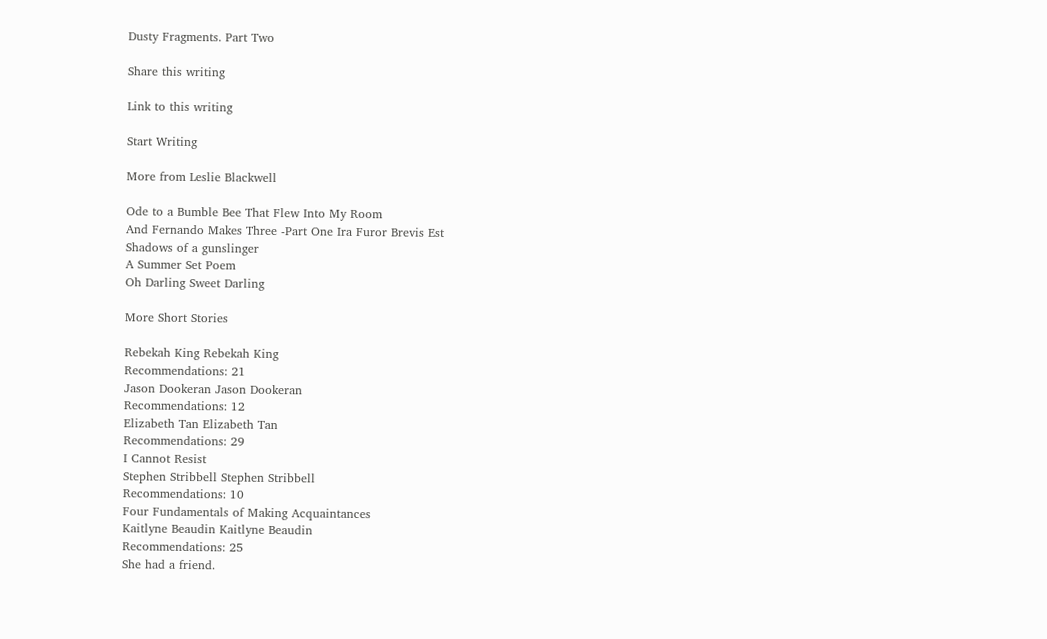Dusty Fragments. Part Two

Share this writing

Link to this writing

Start Writing

More from Leslie Blackwell

Ode to a Bumble Bee That Flew Into My Room
And Fernando Makes Three -Part One Ira Furor Brevis Est
Shadows of a gunslinger
A Summer Set Poem
Oh Darling Sweet Darling

More Short Stories

Rebekah King Rebekah King
Recommendations: 21
Jason Dookeran Jason Dookeran
Recommendations: 12
Elizabeth Tan Elizabeth Tan
Recommendations: 29
I Cannot Resist
Stephen Stribbell Stephen Stribbell
Recommendations: 10
Four Fundamentals of Making Acquaintances
Kaitlyne Beaudin Kaitlyne Beaudin
Recommendations: 25
She had a friend.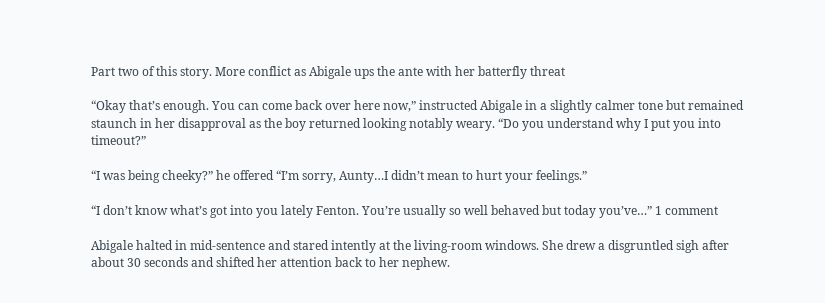Part two of this story. More conflict as Abigale ups the ante with her batterfly threat

“Okay that’s enough. You can come back over here now,” instructed Abigale in a slightly calmer tone but remained staunch in her disapproval as the boy returned looking notably weary. “Do you understand why I put you into timeout?”

“I was being cheeky?” he offered “I’m sorry, Aunty…I didn’t mean to hurt your feelings.”

“I don’t know what’s got into you lately Fenton. You’re usually so well behaved but today you’ve…” 1 comment

Abigale halted in mid-sentence and stared intently at the living-room windows. She drew a disgruntled sigh after about 30 seconds and shifted her attention back to her nephew.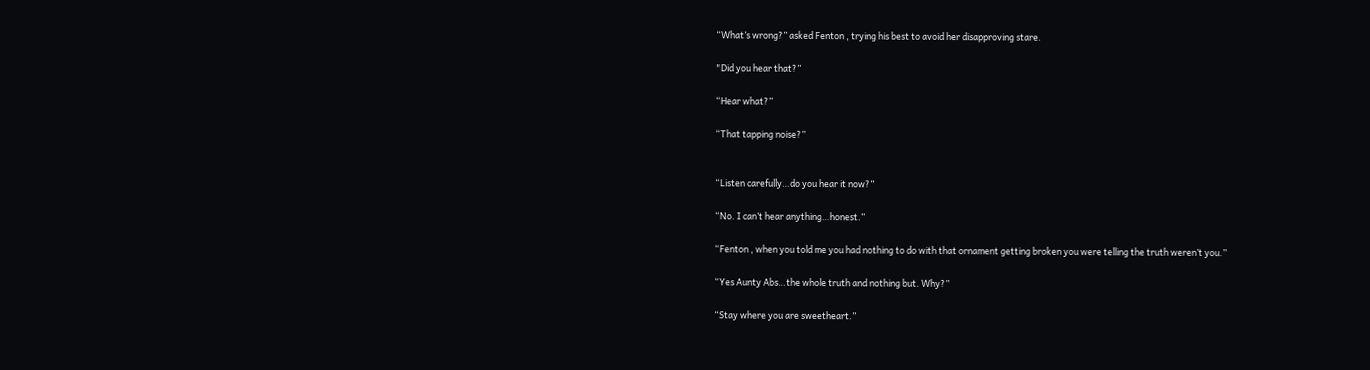“What’s wrong?” asked Fenton , trying his best to avoid her disapproving stare.

"Did you hear that?”

“Hear what?”

“That tapping noise?”


“Listen carefully…do you hear it now?”

“No. I can’t hear anything…honest.”

“Fenton , when you told me you had nothing to do with that ornament getting broken you were telling the truth weren’t you.”

“Yes Aunty Abs…the whole truth and nothing but. Why?”

“Stay where you are sweetheart.”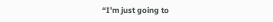“I’m just going to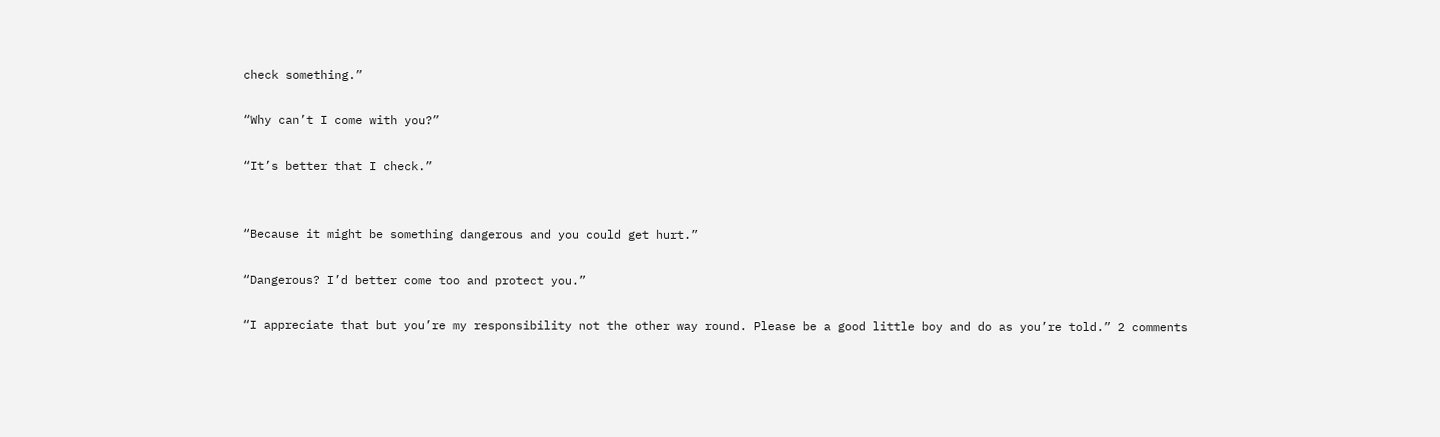check something.”

“Why can’t I come with you?”

“It’s better that I check.”


“Because it might be something dangerous and you could get hurt.”

“Dangerous? I’d better come too and protect you.”

“I appreciate that but you’re my responsibility not the other way round. Please be a good little boy and do as you’re told.” 2 comments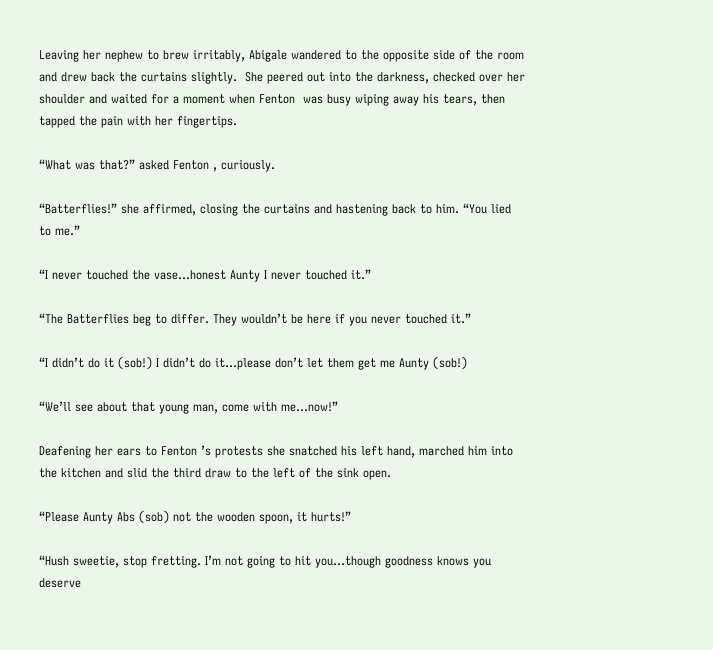Leaving her nephew to brew irritably, Abigale wandered to the opposite side of the room and drew back the curtains slightly.  She peered out into the darkness, checked over her shoulder and waited for a moment when Fenton  was busy wiping away his tears, then tapped the pain with her fingertips.

“What was that?” asked Fenton , curiously.

“Batterflies!” she affirmed, closing the curtains and hastening back to him. “You lied to me.”

“I never touched the vase…honest Aunty I never touched it.”

“The Batterflies beg to differ. They wouldn’t be here if you never touched it.”

“I didn’t do it (sob!) I didn’t do it…please don’t let them get me Aunty (sob!)

“We’ll see about that young man, come with me…now!”

Deafening her ears to Fenton ’s protests she snatched his left hand, marched him into the kitchen and slid the third draw to the left of the sink open.

“Please Aunty Abs (sob) not the wooden spoon, it hurts!”

“Hush sweetie, stop fretting. I’m not going to hit you…though goodness knows you deserve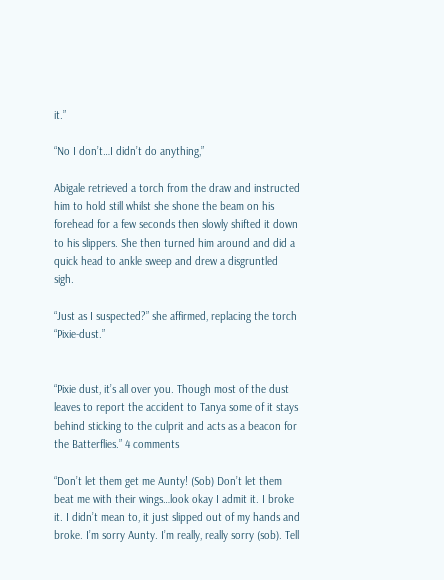it.”

“No I don’t…I didn’t do anything,”

Abigale retrieved a torch from the draw and instructed him to hold still whilst she shone the beam on his forehead for a few seconds then slowly shifted it down to his slippers. She then turned him around and did a quick head to ankle sweep and drew a disgruntled sigh.

“Just as I suspected?” she affirmed, replacing the torch “Pixie-dust.”


“Pixie dust, it’s all over you. Though most of the dust leaves to report the accident to Tanya some of it stays behind sticking to the culprit and acts as a beacon for the Batterflies.” 4 comments

“Don’t let them get me Aunty! (Sob) Don’t let them beat me with their wings…look okay I admit it. I broke it. I didn’t mean to, it just slipped out of my hands and broke. I’m sorry Aunty. I’m really, really sorry (sob). Tell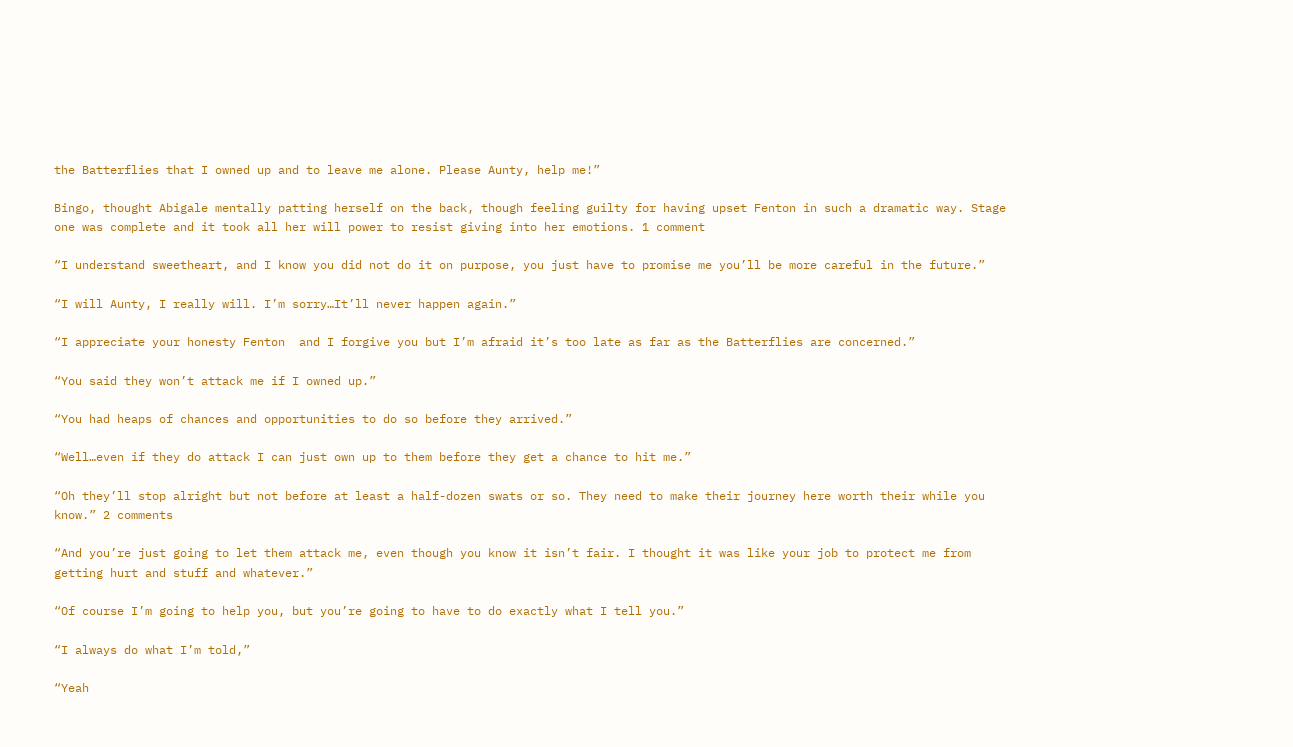the Batterflies that I owned up and to leave me alone. Please Aunty, help me!”

Bingo, thought Abigale mentally patting herself on the back, though feeling guilty for having upset Fenton in such a dramatic way. Stage one was complete and it took all her will power to resist giving into her emotions. 1 comment

“I understand sweetheart, and I know you did not do it on purpose, you just have to promise me you’ll be more careful in the future.”

“I will Aunty, I really will. I’m sorry…It’ll never happen again.”

“I appreciate your honesty Fenton  and I forgive you but I’m afraid it’s too late as far as the Batterflies are concerned.”

“You said they won’t attack me if I owned up.”

“You had heaps of chances and opportunities to do so before they arrived.”

“Well…even if they do attack I can just own up to them before they get a chance to hit me.”

“Oh they’ll stop alright but not before at least a half-dozen swats or so. They need to make their journey here worth their while you know.” 2 comments

“And you’re just going to let them attack me, even though you know it isn’t fair. I thought it was like your job to protect me from getting hurt and stuff and whatever.”

“Of course I’m going to help you, but you’re going to have to do exactly what I tell you.”

“I always do what I’m told,”

“Yeah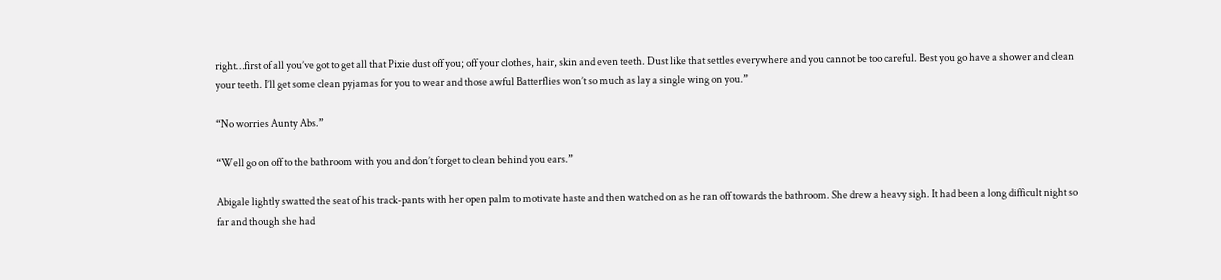right…first of all you’ve got to get all that Pixie dust off you; off your clothes, hair, skin and even teeth. Dust like that settles everywhere and you cannot be too careful. Best you go have a shower and clean your teeth. I’ll get some clean pyjamas for you to wear and those awful Batterflies won’t so much as lay a single wing on you.”

“No worries Aunty Abs.”

“Well go on off to the bathroom with you and don’t forget to clean behind you ears.”

Abigale lightly swatted the seat of his track-pants with her open palm to motivate haste and then watched on as he ran off towards the bathroom. She drew a heavy sigh. It had been a long difficult night so far and though she had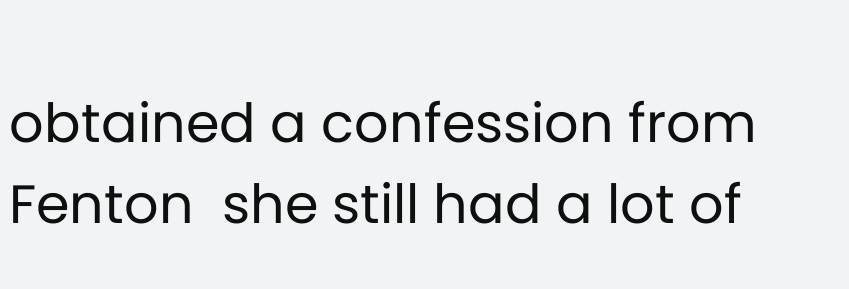obtained a confession from Fenton  she still had a lot of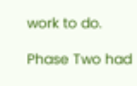work to do.

Phase Two had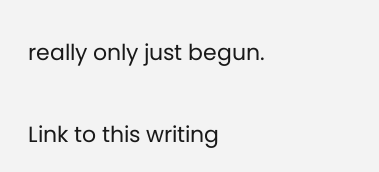really only just begun.


Link to this writing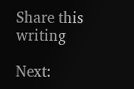Share this writing

Next: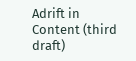Adrift in Content (third draft)